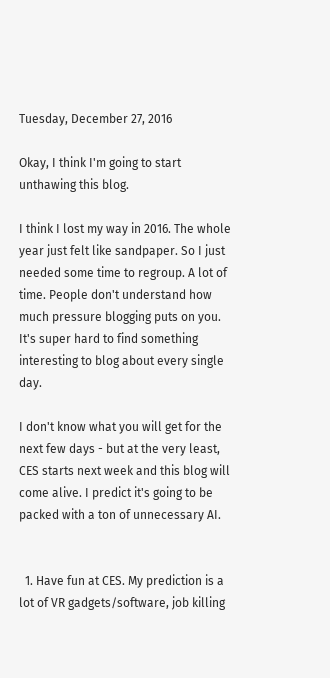Tuesday, December 27, 2016

Okay, I think I'm going to start unthawing this blog.

I think I lost my way in 2016. The whole year just felt like sandpaper. So I just needed some time to regroup. A lot of time. People don't understand how much pressure blogging puts on you. It's super hard to find something interesting to blog about every single day.

I don't know what you will get for the next few days - but at the very least, CES starts next week and this blog will come alive. I predict it's going to be packed with a ton of unnecessary AI.


  1. Have fun at CES. My prediction is a lot of VR gadgets/software, job killing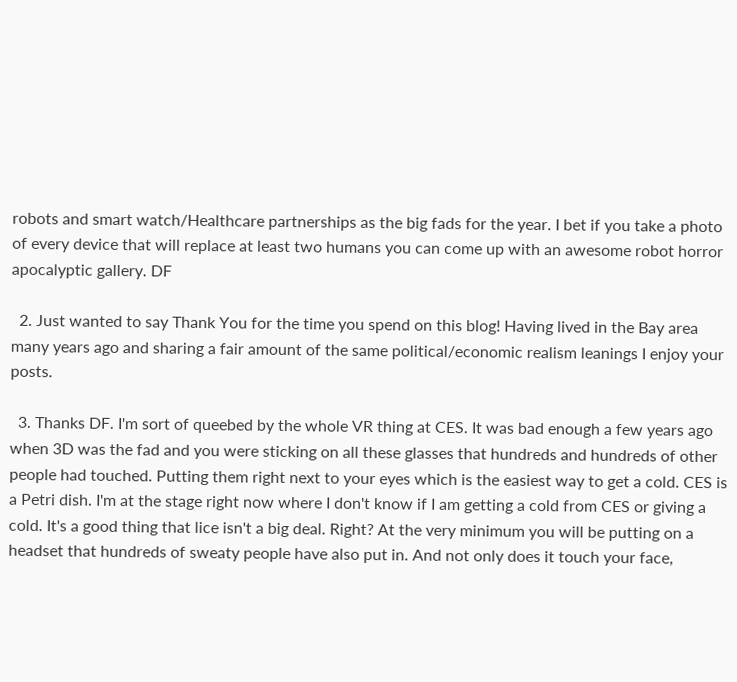robots and smart watch/Healthcare partnerships as the big fads for the year. I bet if you take a photo of every device that will replace at least two humans you can come up with an awesome robot horror apocalyptic gallery. DF

  2. Just wanted to say Thank You for the time you spend on this blog! Having lived in the Bay area many years ago and sharing a fair amount of the same political/economic realism leanings I enjoy your posts.

  3. Thanks DF. I'm sort of queebed by the whole VR thing at CES. It was bad enough a few years ago when 3D was the fad and you were sticking on all these glasses that hundreds and hundreds of other people had touched. Putting them right next to your eyes which is the easiest way to get a cold. CES is a Petri dish. I'm at the stage right now where I don't know if I am getting a cold from CES or giving a cold. It's a good thing that lice isn't a big deal. Right? At the very minimum you will be putting on a headset that hundreds of sweaty people have also put in. And not only does it touch your face,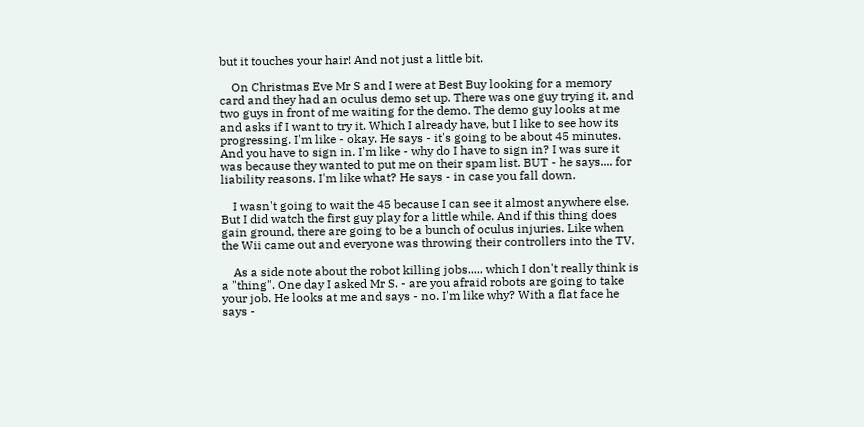but it touches your hair! And not just a little bit.

    On Christmas Eve Mr S and I were at Best Buy looking for a memory card and they had an oculus demo set up. There was one guy trying it, and two guys in front of me waiting for the demo. The demo guy looks at me and asks if I want to try it. Which I already have, but I like to see how its progressing. I'm like - okay. He says - it's going to be about 45 minutes. And you have to sign in. I'm like - why do I have to sign in? I was sure it was because they wanted to put me on their spam list. BUT - he says.... for liability reasons. I'm like what? He says - in case you fall down.

    I wasn't going to wait the 45 because I can see it almost anywhere else. But I did watch the first guy play for a little while. And if this thing does gain ground, there are going to be a bunch of oculus injuries. Like when the Wii came out and everyone was throwing their controllers into the TV.

    As a side note about the robot killing jobs..... which I don't really think is a "thing". One day I asked Mr S. - are you afraid robots are going to take your job. He looks at me and says - no. I'm like why? With a flat face he says -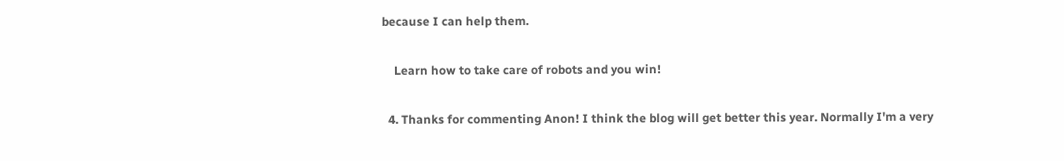because I can help them.

    Learn how to take care of robots and you win!

  4. Thanks for commenting Anon! I think the blog will get better this year. Normally I'm a very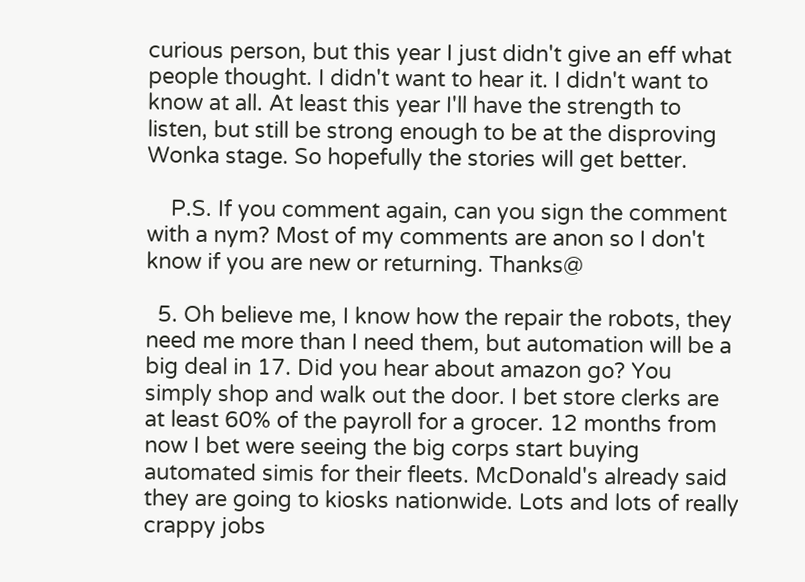curious person, but this year I just didn't give an eff what people thought. I didn't want to hear it. I didn't want to know at all. At least this year I'll have the strength to listen, but still be strong enough to be at the disproving Wonka stage. So hopefully the stories will get better.

    P.S. If you comment again, can you sign the comment with a nym? Most of my comments are anon so I don't know if you are new or returning. Thanks@

  5. Oh believe me, I know how the repair the robots, they need me more than I need them, but automation will be a big deal in 17. Did you hear about amazon go? You simply shop and walk out the door. I bet store clerks are at least 60% of the payroll for a grocer. 12 months from now I bet were seeing the big corps start buying automated simis for their fleets. McDonald's already said they are going to kiosks nationwide. Lots and lots of really crappy jobs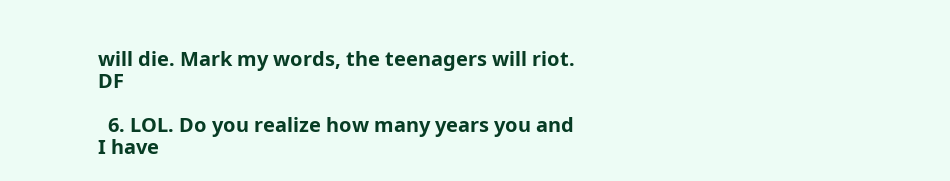will die. Mark my words, the teenagers will riot. DF

  6. LOL. Do you realize how many years you and I have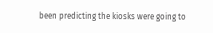been predicting the kiosks were going to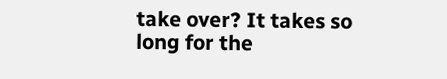take over? It takes so long for the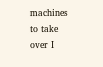machines to take over I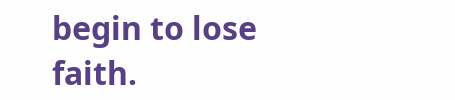begin to lose faith.